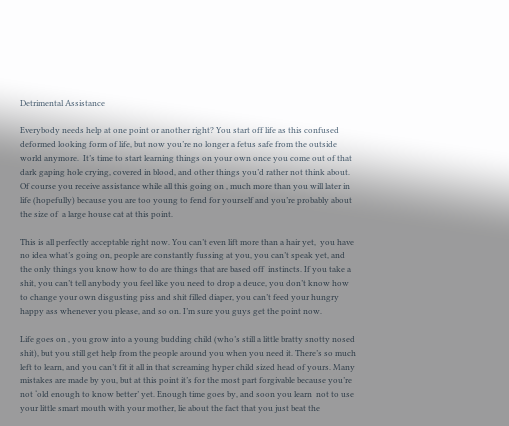Detrimental Assistance

Everybody needs help at one point or another right? You start off life as this confused deformed looking form of life, but now you’re no longer a fetus safe from the outside world anymore.  It’s time to start learning things on your own once you come out of that dark gaping hole crying, covered in blood, and other things you’d rather not think about. Of course you receive assistance while all this going on , much more than you will later in life (hopefully) because you are too young to fend for yourself and you’re probably about the size of  a large house cat at this point.

This is all perfectly acceptable right now. You can’t even lift more than a hair yet,  you have no idea what’s going on, people are constantly fussing at you, you can’t speak yet, and the only things you know how to do are things that are based off  instincts. If you take a shit, you can’t tell anybody you feel like you need to drop a deuce, you don’t know how to change your own disgusting piss and shit filled diaper, you can’t feed your hungry happy ass whenever you please, and so on. I’m sure you guys get the point now.

Life goes on , you grow into a young budding child (who’s still a little bratty snotty nosed shit), but you still get help from the people around you when you need it. There’s so much left to learn, and you can’t fit it all in that screaming hyper child sized head of yours. Many mistakes are made by you, but at this point it’s for the most part forgivable because you’re not ‘old enough to know better’ yet. Enough time goes by, and soon you learn  not to use your little smart mouth with your mother, lie about the fact that you just beat the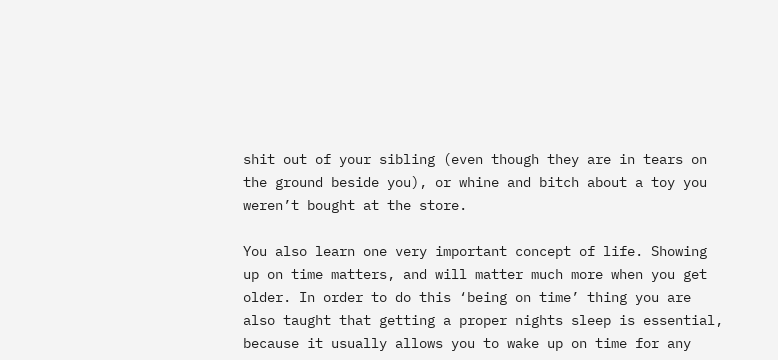shit out of your sibling (even though they are in tears on the ground beside you), or whine and bitch about a toy you weren’t bought at the store.

You also learn one very important concept of life. Showing up on time matters, and will matter much more when you get older. In order to do this ‘being on time’ thing you are also taught that getting a proper nights sleep is essential, because it usually allows you to wake up on time for any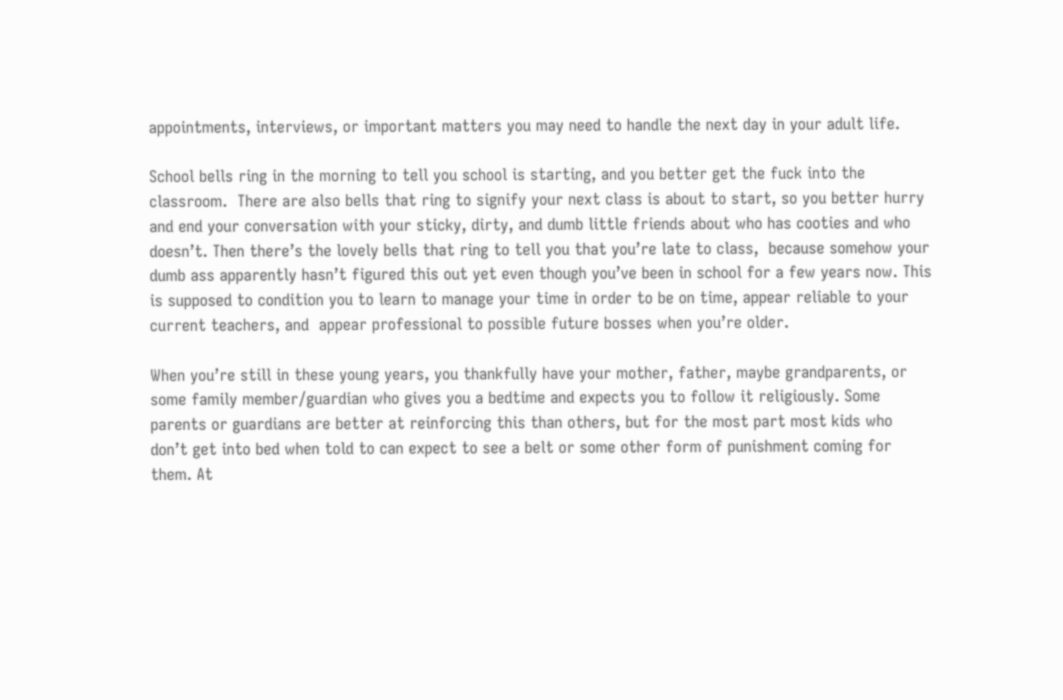appointments, interviews, or important matters you may need to handle the next day in your adult life.

School bells ring in the morning to tell you school is starting, and you better get the fuck into the classroom.  There are also bells that ring to signify your next class is about to start, so you better hurry and end your conversation with your sticky, dirty, and dumb little friends about who has cooties and who doesn’t. Then there’s the lovely bells that ring to tell you that you’re late to class,  because somehow your dumb ass apparently hasn’t figured this out yet even though you’ve been in school for a few years now. This is supposed to condition you to learn to manage your time in order to be on time, appear reliable to your current teachers, and  appear professional to possible future bosses when you’re older.

When you’re still in these young years, you thankfully have your mother, father, maybe grandparents, or some family member/guardian who gives you a bedtime and expects you to follow it religiously. Some parents or guardians are better at reinforcing this than others, but for the most part most kids who don’t get into bed when told to can expect to see a belt or some other form of punishment coming for them. At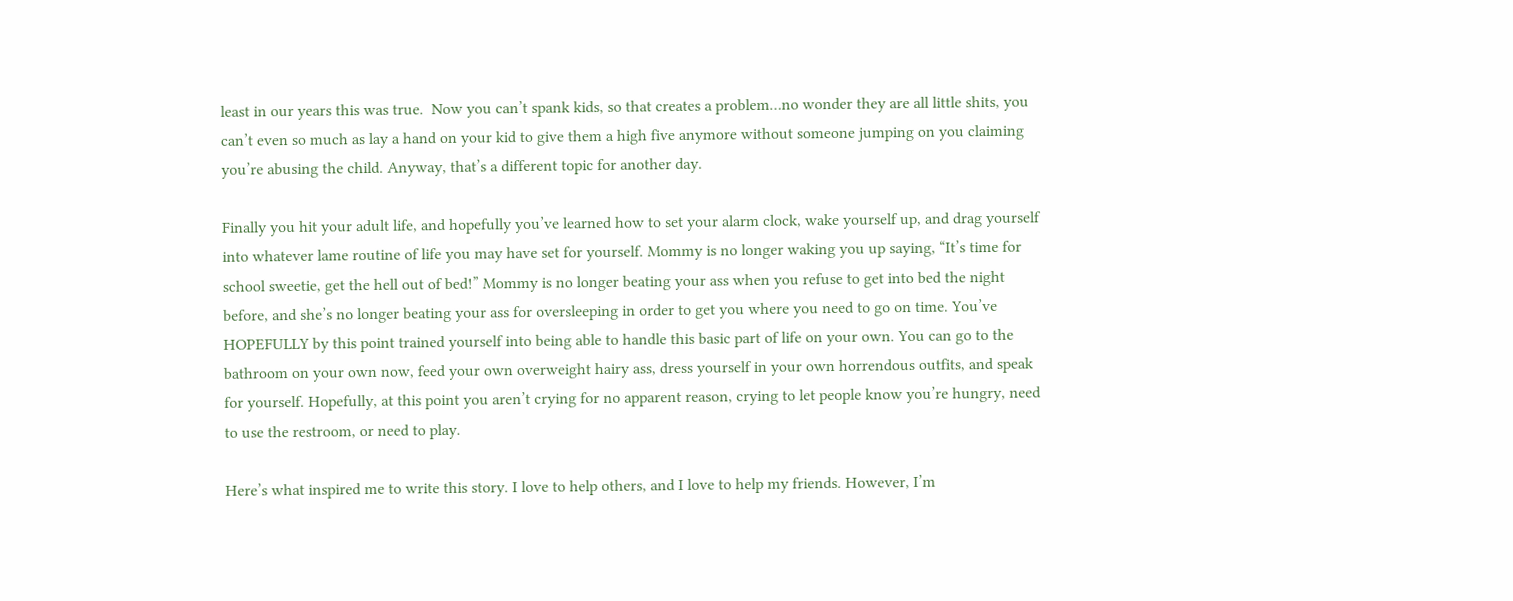least in our years this was true.  Now you can’t spank kids, so that creates a problem…no wonder they are all little shits, you can’t even so much as lay a hand on your kid to give them a high five anymore without someone jumping on you claiming you’re abusing the child. Anyway, that’s a different topic for another day.

Finally you hit your adult life, and hopefully you’ve learned how to set your alarm clock, wake yourself up, and drag yourself into whatever lame routine of life you may have set for yourself. Mommy is no longer waking you up saying, “It’s time for school sweetie, get the hell out of bed!” Mommy is no longer beating your ass when you refuse to get into bed the night before, and she’s no longer beating your ass for oversleeping in order to get you where you need to go on time. You’ve HOPEFULLY by this point trained yourself into being able to handle this basic part of life on your own. You can go to the bathroom on your own now, feed your own overweight hairy ass, dress yourself in your own horrendous outfits, and speak for yourself. Hopefully, at this point you aren’t crying for no apparent reason, crying to let people know you’re hungry, need to use the restroom, or need to play.

Here’s what inspired me to write this story. I love to help others, and I love to help my friends. However, I’m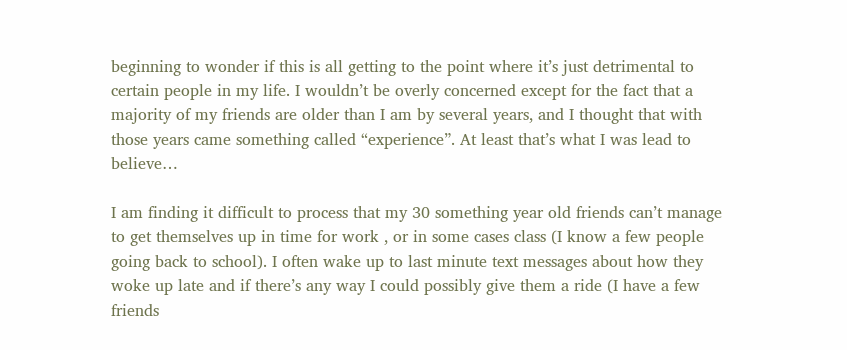beginning to wonder if this is all getting to the point where it’s just detrimental to certain people in my life. I wouldn’t be overly concerned except for the fact that a majority of my friends are older than I am by several years, and I thought that with those years came something called “experience”. At least that’s what I was lead to believe…

I am finding it difficult to process that my 30 something year old friends can’t manage to get themselves up in time for work , or in some cases class (I know a few people going back to school). I often wake up to last minute text messages about how they woke up late and if there’s any way I could possibly give them a ride (I have a few friends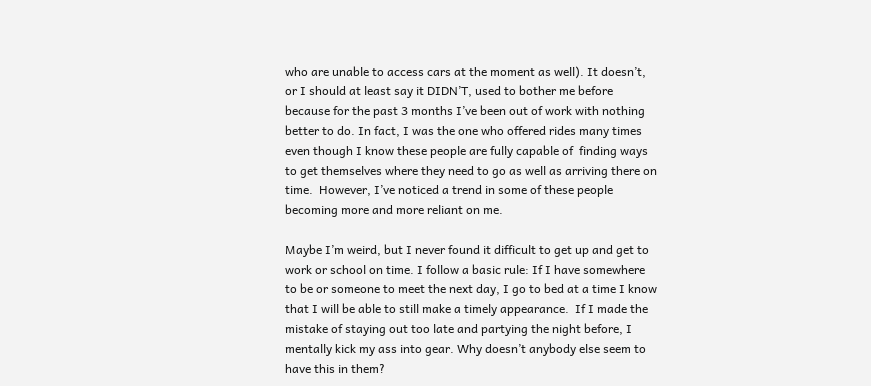who are unable to access cars at the moment as well). It doesn’t, or I should at least say it DIDN’T, used to bother me before because for the past 3 months I’ve been out of work with nothing better to do. In fact, I was the one who offered rides many times even though I know these people are fully capable of  finding ways to get themselves where they need to go as well as arriving there on time.  However, I’ve noticed a trend in some of these people becoming more and more reliant on me.

Maybe I’m weird, but I never found it difficult to get up and get to work or school on time. I follow a basic rule: If I have somewhere to be or someone to meet the next day, I go to bed at a time I know that I will be able to still make a timely appearance.  If I made the mistake of staying out too late and partying the night before, I mentally kick my ass into gear. Why doesn’t anybody else seem to have this in them?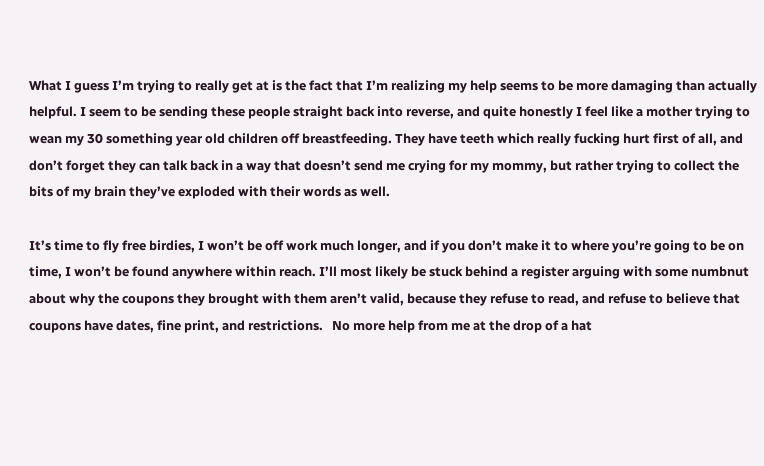What I guess I’m trying to really get at is the fact that I’m realizing my help seems to be more damaging than actually helpful. I seem to be sending these people straight back into reverse, and quite honestly I feel like a mother trying to wean my 30 something year old children off breastfeeding. They have teeth which really fucking hurt first of all, and don’t forget they can talk back in a way that doesn’t send me crying for my mommy, but rather trying to collect the bits of my brain they’ve exploded with their words as well.

It’s time to fly free birdies, I won’t be off work much longer, and if you don’t make it to where you’re going to be on time, I won’t be found anywhere within reach. I’ll most likely be stuck behind a register arguing with some numbnut about why the coupons they brought with them aren’t valid, because they refuse to read, and refuse to believe that coupons have dates, fine print, and restrictions.   No more help from me at the drop of a hat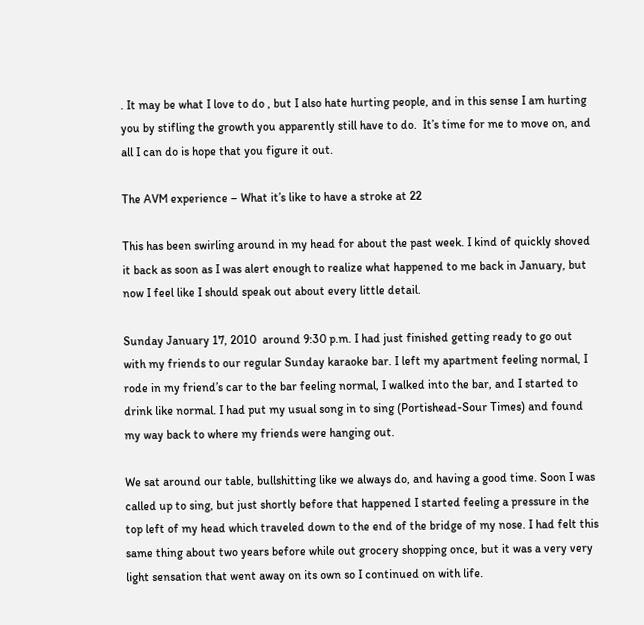. It may be what I love to do , but I also hate hurting people, and in this sense I am hurting you by stifling the growth you apparently still have to do.  It’s time for me to move on, and all I can do is hope that you figure it out.

The AVM experience – What it’s like to have a stroke at 22

This has been swirling around in my head for about the past week. I kind of quickly shoved it back as soon as I was alert enough to realize what happened to me back in January, but now I feel like I should speak out about every little detail.

Sunday January 17, 2010  around 9:30 p.m. I had just finished getting ready to go out with my friends to our regular Sunday karaoke bar. I left my apartment feeling normal, I rode in my friend’s car to the bar feeling normal, I walked into the bar, and I started to drink like normal. I had put my usual song in to sing (Portishead-Sour Times) and found my way back to where my friends were hanging out.

We sat around our table, bullshitting like we always do, and having a good time. Soon I was called up to sing, but just shortly before that happened I started feeling a pressure in the top left of my head which traveled down to the end of the bridge of my nose. I had felt this same thing about two years before while out grocery shopping once, but it was a very very light sensation that went away on its own so I continued on with life.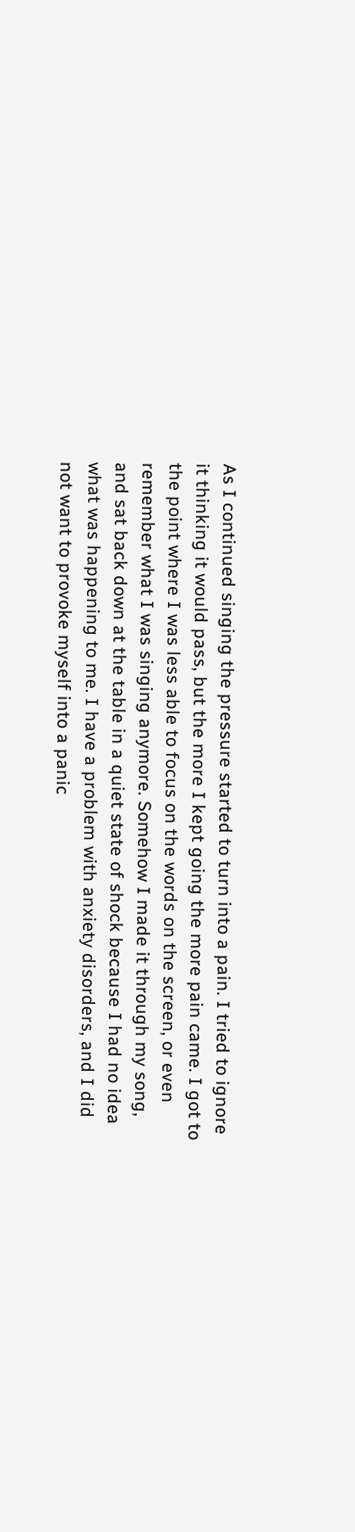As I continued singing the pressure started to turn into a pain. I tried to ignore it thinking it would pass, but the more I kept going the more pain came. I got to the point where I was less able to focus on the words on the screen, or even remember what I was singing anymore. Somehow I made it through my song, and sat back down at the table in a quiet state of shock because I had no idea what was happening to me. I have a problem with anxiety disorders, and I did not want to provoke myself into a panic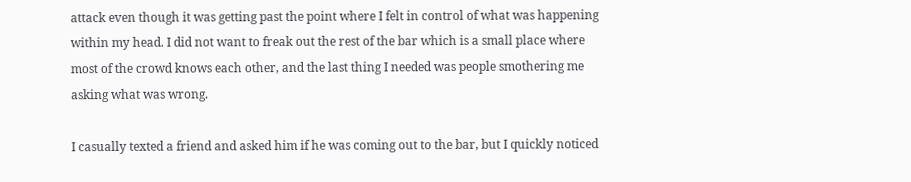attack even though it was getting past the point where I felt in control of what was happening within my head. I did not want to freak out the rest of the bar which is a small place where most of the crowd knows each other, and the last thing I needed was people smothering me asking what was wrong.

I casually texted a friend and asked him if he was coming out to the bar, but I quickly noticed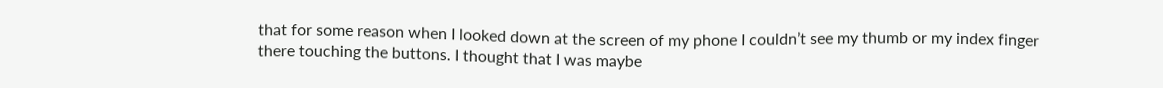that for some reason when I looked down at the screen of my phone I couldn’t see my thumb or my index finger there touching the buttons. I thought that I was maybe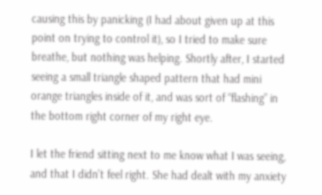causing this by panicking (I had about given up at this point on trying to control it), so I tried to make sure breathe, but nothing was helping. Shortly after, I started seeing a small triangle shaped pattern that had mini orange triangles inside of it, and was sort of “flashing” in the bottom right corner of my right eye.

I let the friend sitting next to me know what I was seeing, and that I didn’t feel right. She had dealt with my anxiety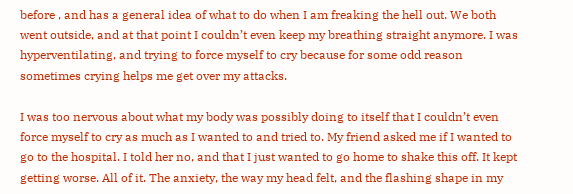before , and has a general idea of what to do when I am freaking the hell out. We both went outside, and at that point I couldn’t even keep my breathing straight anymore. I was hyperventilating, and trying to force myself to cry because for some odd reason sometimes crying helps me get over my attacks.

I was too nervous about what my body was possibly doing to itself that I couldn’t even force myself to cry as much as I wanted to and tried to. My friend asked me if I wanted to go to the hospital. I told her no, and that I just wanted to go home to shake this off. It kept getting worse. All of it. The anxiety, the way my head felt, and the flashing shape in my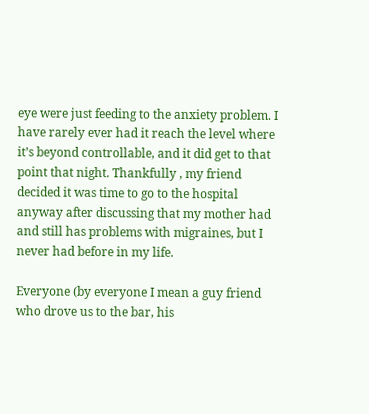eye were just feeding to the anxiety problem. I have rarely ever had it reach the level where it’s beyond controllable, and it did get to that point that night. Thankfully , my friend decided it was time to go to the hospital anyway after discussing that my mother had and still has problems with migraines, but I never had before in my life.

Everyone (by everyone I mean a guy friend who drove us to the bar, his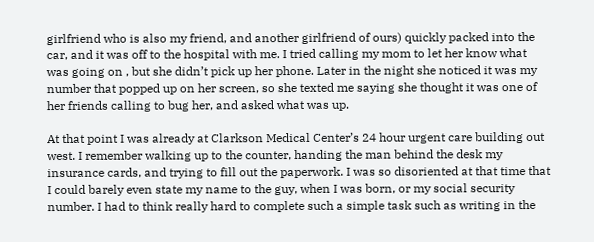girlfriend who is also my friend, and another girlfriend of ours) quickly packed into the car, and it was off to the hospital with me. I tried calling my mom to let her know what was going on , but she didn’t pick up her phone. Later in the night she noticed it was my number that popped up on her screen, so she texted me saying she thought it was one of her friends calling to bug her, and asked what was up.

At that point I was already at Clarkson Medical Center’s 24 hour urgent care building out west. I remember walking up to the counter, handing the man behind the desk my insurance cards, and trying to fill out the paperwork. I was so disoriented at that time that I could barely even state my name to the guy, when I was born, or my social security number. I had to think really hard to complete such a simple task such as writing in the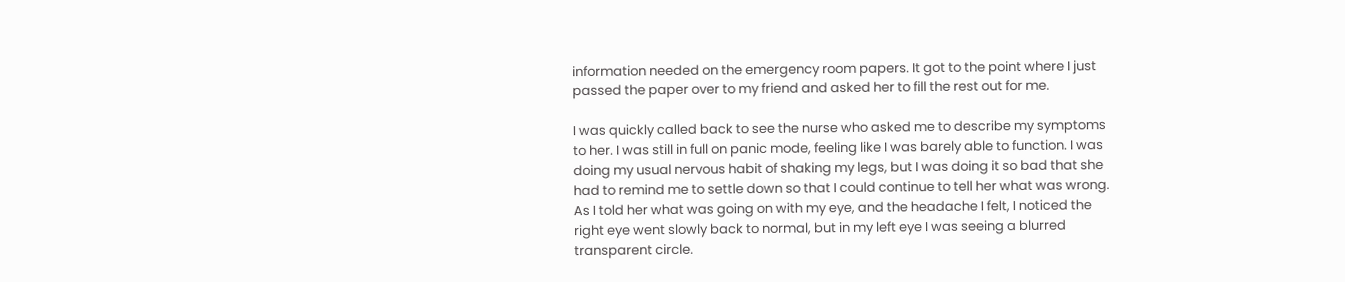information needed on the emergency room papers. It got to the point where I just passed the paper over to my friend and asked her to fill the rest out for me.

I was quickly called back to see the nurse who asked me to describe my symptoms to her. I was still in full on panic mode, feeling like I was barely able to function. I was doing my usual nervous habit of shaking my legs, but I was doing it so bad that she had to remind me to settle down so that I could continue to tell her what was wrong. As I told her what was going on with my eye, and the headache I felt, I noticed the right eye went slowly back to normal, but in my left eye I was seeing a blurred transparent circle.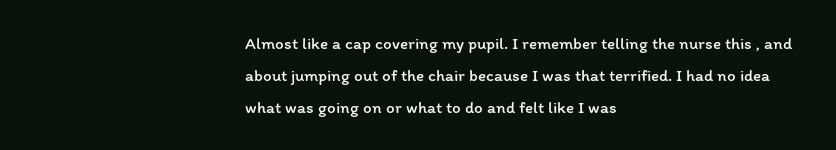Almost like a cap covering my pupil. I remember telling the nurse this , and about jumping out of the chair because I was that terrified. I had no idea what was going on or what to do and felt like I was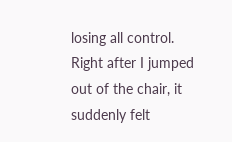losing all control.  Right after I jumped out of the chair, it suddenly felt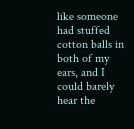like someone had stuffed cotton balls in both of my ears, and I could barely hear the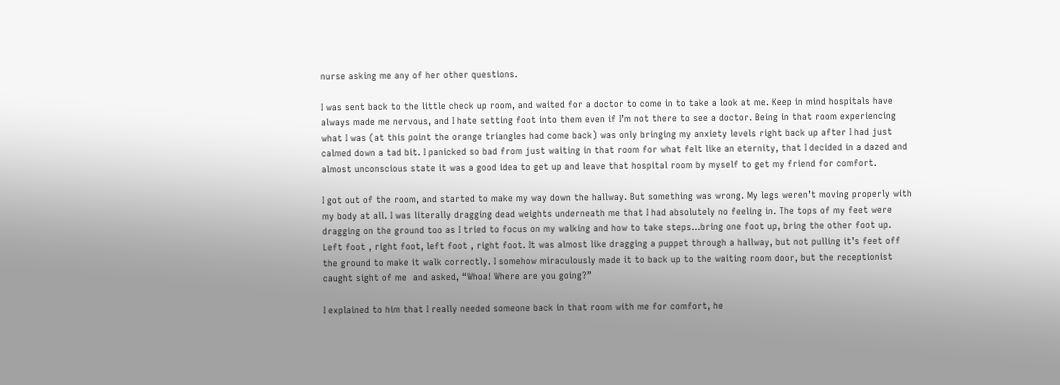nurse asking me any of her other questions.

I was sent back to the little check up room, and waited for a doctor to come in to take a look at me. Keep in mind hospitals have always made me nervous, and I hate setting foot into them even if I’m not there to see a doctor. Being in that room experiencing what I was (at this point the orange triangles had come back) was only bringing my anxiety levels right back up after I had just calmed down a tad bit. I panicked so bad from just waiting in that room for what felt like an eternity, that I decided in a dazed and almost unconscious state it was a good idea to get up and leave that hospital room by myself to get my friend for comfort.

I got out of the room, and started to make my way down the hallway. But something was wrong. My legs weren’t moving properly with my body at all. I was literally dragging dead weights underneath me that I had absolutely no feeling in. The tops of my feet were dragging on the ground too as I tried to focus on my walking and how to take steps…bring one foot up, bring the other foot up. Left foot , right foot, left foot , right foot. It was almost like dragging a puppet through a hallway, but not pulling it’s feet off the ground to make it walk correctly. I somehow miraculously made it to back up to the waiting room door, but the receptionist caught sight of me  and asked, “Whoa! Where are you going?”

I explained to him that I really needed someone back in that room with me for comfort, he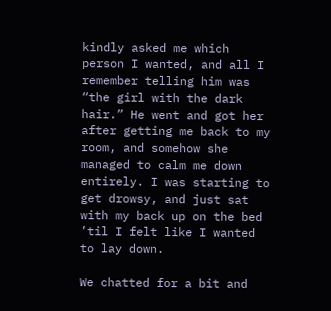kindly asked me which person I wanted, and all I remember telling him was “the girl with the dark hair.” He went and got her after getting me back to my room, and somehow she managed to calm me down entirely. I was starting to get drowsy, and just sat with my back up on the bed ’til I felt like I wanted to lay down.

We chatted for a bit and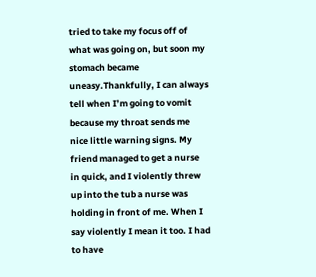tried to take my focus off of what was going on, but soon my stomach became uneasy.Thankfully, I can always tell when I’m going to vomit because my throat sends me nice little warning signs. My friend managed to get a nurse in quick, and I violently threw up into the tub a nurse was holding in front of me. When I say violently I mean it too. I had to have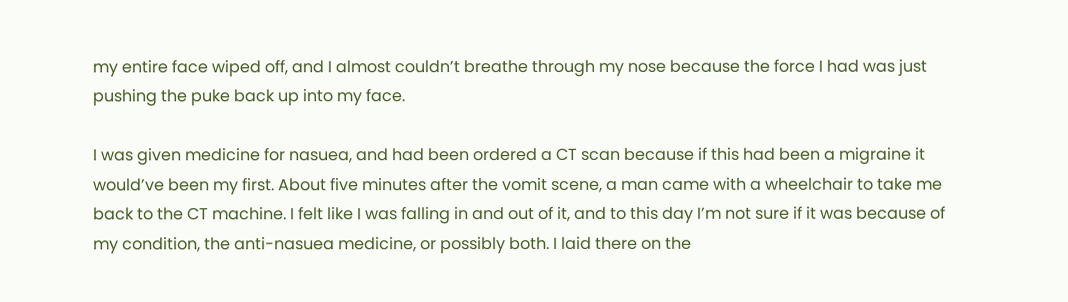my entire face wiped off, and I almost couldn’t breathe through my nose because the force I had was just pushing the puke back up into my face.

I was given medicine for nasuea, and had been ordered a CT scan because if this had been a migraine it would’ve been my first. About five minutes after the vomit scene, a man came with a wheelchair to take me back to the CT machine. I felt like I was falling in and out of it, and to this day I’m not sure if it was because of my condition, the anti-nasuea medicine, or possibly both. I laid there on the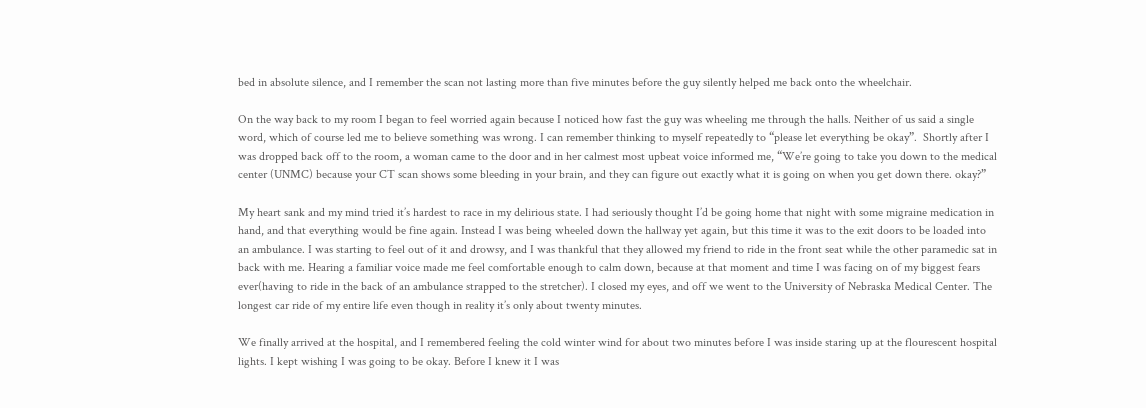bed in absolute silence, and I remember the scan not lasting more than five minutes before the guy silently helped me back onto the wheelchair.

On the way back to my room I began to feel worried again because I noticed how fast the guy was wheeling me through the halls. Neither of us said a single word, which of course led me to believe something was wrong. I can remember thinking to myself repeatedly to “please let everything be okay”.  Shortly after I was dropped back off to the room, a woman came to the door and in her calmest most upbeat voice informed me, “We’re going to take you down to the medical center (UNMC) because your CT scan shows some bleeding in your brain, and they can figure out exactly what it is going on when you get down there. okay?”

My heart sank and my mind tried it’s hardest to race in my delirious state. I had seriously thought I’d be going home that night with some migraine medication in hand, and that everything would be fine again. Instead I was being wheeled down the hallway yet again, but this time it was to the exit doors to be loaded into an ambulance. I was starting to feel out of it and drowsy, and I was thankful that they allowed my friend to ride in the front seat while the other paramedic sat in back with me. Hearing a familiar voice made me feel comfortable enough to calm down, because at that moment and time I was facing on of my biggest fears ever(having to ride in the back of an ambulance strapped to the stretcher). I closed my eyes, and off we went to the University of Nebraska Medical Center. The longest car ride of my entire life even though in reality it’s only about twenty minutes.

We finally arrived at the hospital, and I remembered feeling the cold winter wind for about two minutes before I was inside staring up at the flourescent hospital lights. I kept wishing I was going to be okay. Before I knew it I was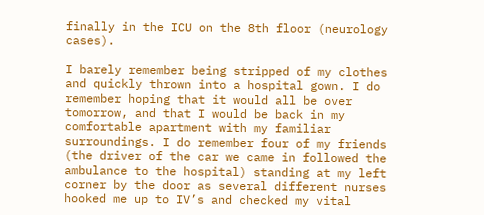finally in the ICU on the 8th floor (neurology cases).

I barely remember being stripped of my clothes and quickly thrown into a hospital gown. I do remember hoping that it would all be over tomorrow, and that I would be back in my comfortable apartment with my familiar surroundings. I do remember four of my friends (the driver of the car we came in followed the ambulance to the hospital) standing at my left corner by the door as several different nurses hooked me up to IV’s and checked my vital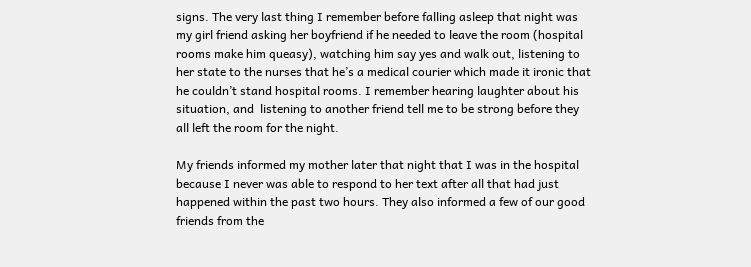signs. The very last thing I remember before falling asleep that night was my girl friend asking her boyfriend if he needed to leave the room (hospital rooms make him queasy), watching him say yes and walk out, listening to her state to the nurses that he’s a medical courier which made it ironic that he couldn’t stand hospital rooms. I remember hearing laughter about his situation, and  listening to another friend tell me to be strong before they all left the room for the night.

My friends informed my mother later that night that I was in the hospital because I never was able to respond to her text after all that had just happened within the past two hours. They also informed a few of our good friends from the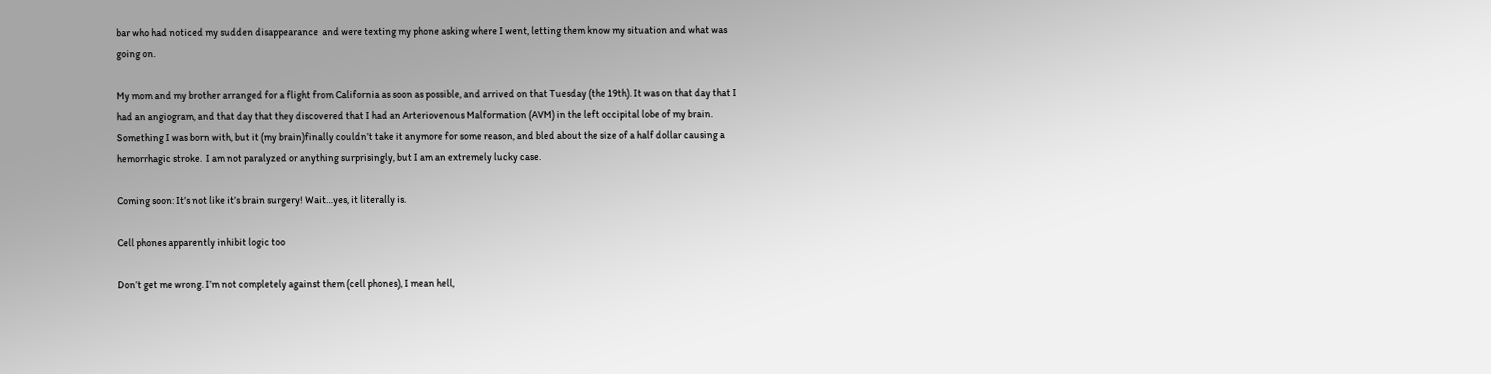bar who had noticed my sudden disappearance  and were texting my phone asking where I went, letting them know my situation and what was going on.

My mom and my brother arranged for a flight from California as soon as possible, and arrived on that Tuesday (the 19th). It was on that day that I had an angiogram, and that day that they discovered that I had an Arteriovenous Malformation (AVM) in the left occipital lobe of my brain. Something I was born with, but it (my brain)finally couldn’t take it anymore for some reason, and bled about the size of a half dollar causing a hemorrhagic stroke.  I am not paralyzed or anything surprisingly, but I am an extremely lucky case.

Coming soon: It’s not like it’s brain surgery! Wait…yes, it literally is.

Cell phones apparently inhibit logic too

Don’t get me wrong. I’m not completely against them (cell phones), I mean hell,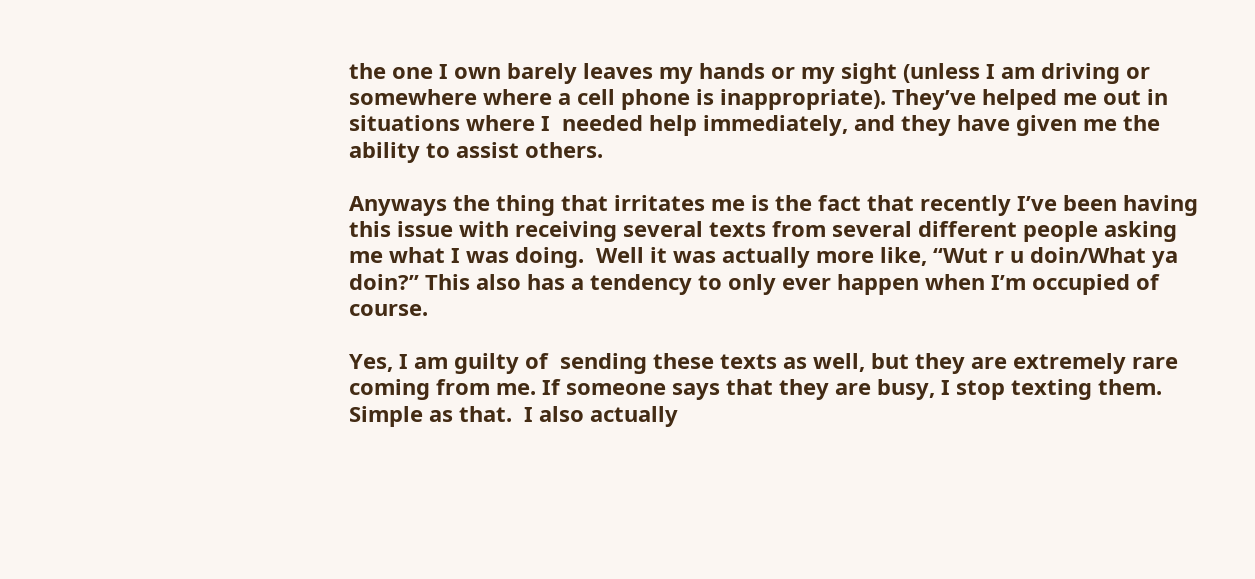the one I own barely leaves my hands or my sight (unless I am driving or somewhere where a cell phone is inappropriate). They’ve helped me out in situations where I  needed help immediately, and they have given me the ability to assist others.

Anyways the thing that irritates me is the fact that recently I’ve been having this issue with receiving several texts from several different people asking me what I was doing.  Well it was actually more like, “Wut r u doin/What ya doin?” This also has a tendency to only ever happen when I’m occupied of course.

Yes, I am guilty of  sending these texts as well, but they are extremely rare coming from me. If someone says that they are busy, I stop texting them. Simple as that.  I also actually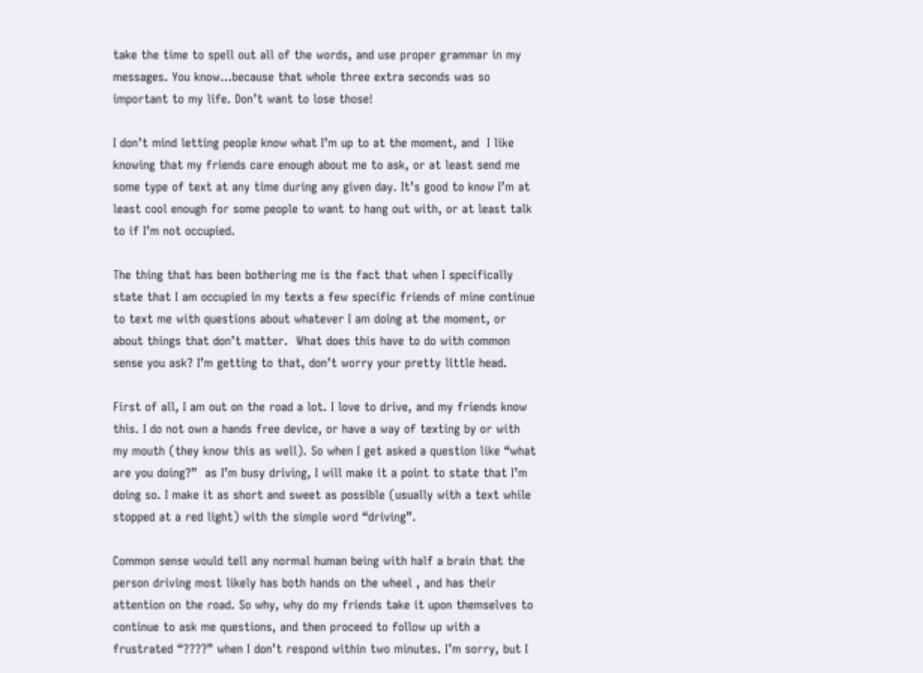take the time to spell out all of the words, and use proper grammar in my messages. You know…because that whole three extra seconds was so important to my life. Don’t want to lose those!

I don’t mind letting people know what I’m up to at the moment, and  I like knowing that my friends care enough about me to ask, or at least send me some type of text at any time during any given day. It’s good to know I’m at least cool enough for some people to want to hang out with, or at least talk to if I’m not occupied.

The thing that has been bothering me is the fact that when I specifically state that I am occupied in my texts a few specific friends of mine continue to text me with questions about whatever I am doing at the moment, or about things that don’t matter.  What does this have to do with common sense you ask? I’m getting to that, don’t worry your pretty little head.

First of all, I am out on the road a lot. I love to drive, and my friends know this. I do not own a hands free device, or have a way of texting by or with my mouth (they know this as well). So when I get asked a question like “what are you doing?”  as I’m busy driving, I will make it a point to state that I’m doing so. I make it as short and sweet as possible (usually with a text while stopped at a red light) with the simple word “driving”.

Common sense would tell any normal human being with half a brain that the person driving most likely has both hands on the wheel , and has their attention on the road. So why, why do my friends take it upon themselves to continue to ask me questions, and then proceed to follow up with a frustrated “????” when I don’t respond within two minutes. I’m sorry, but I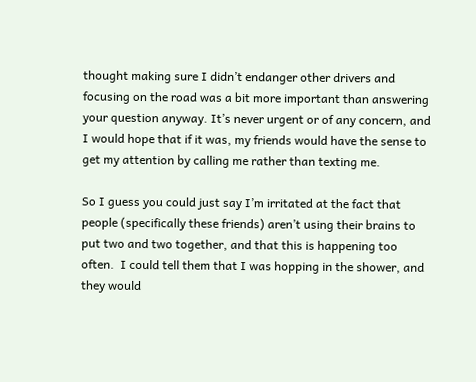thought making sure I didn’t endanger other drivers and focusing on the road was a bit more important than answering your question anyway. It’s never urgent or of any concern, and I would hope that if it was, my friends would have the sense to get my attention by calling me rather than texting me.

So I guess you could just say I’m irritated at the fact that people (specifically these friends) aren’t using their brains to put two and two together, and that this is happening too often.  I could tell them that I was hopping in the shower, and they would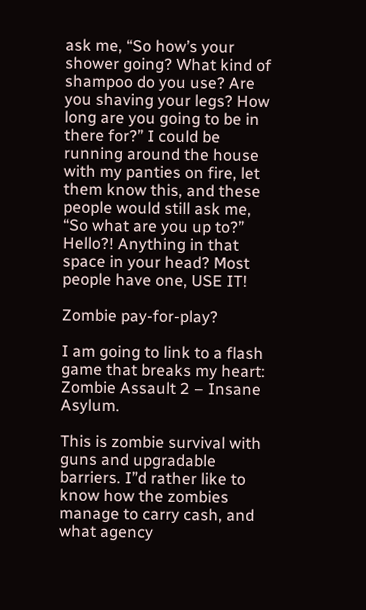ask me, “So how’s your shower going? What kind of shampoo do you use? Are you shaving your legs? How long are you going to be in there for?” I could be running around the house with my panties on fire, let them know this, and these people would still ask me, “So what are you up to?” Hello?! Anything in that space in your head? Most people have one, USE IT!

Zombie pay-for-play?

I am going to link to a flash game that breaks my heart: Zombie Assault 2 – Insane Asylum.

This is zombie survival with guns and upgradable barriers. I”d rather like to know how the zombies manage to carry cash, and what agency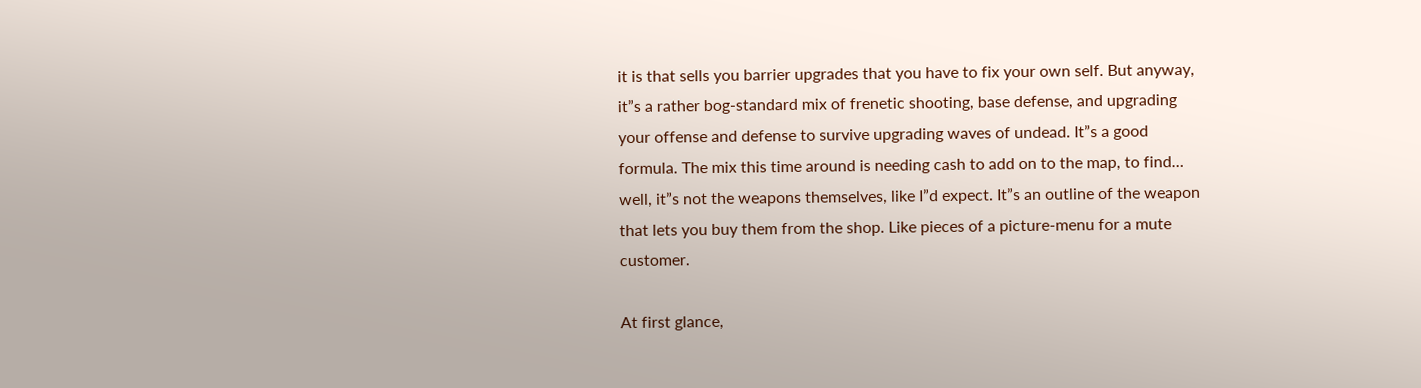it is that sells you barrier upgrades that you have to fix your own self. But anyway, it”s a rather bog-standard mix of frenetic shooting, base defense, and upgrading your offense and defense to survive upgrading waves of undead. It”s a good formula. The mix this time around is needing cash to add on to the map, to find… well, it”s not the weapons themselves, like I”d expect. It”s an outline of the weapon that lets you buy them from the shop. Like pieces of a picture-menu for a mute customer.

At first glance,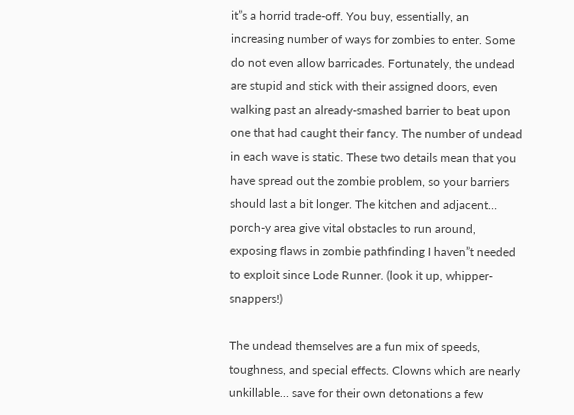it”s a horrid trade-off. You buy, essentially, an increasing number of ways for zombies to enter. Some do not even allow barricades. Fortunately, the undead are stupid and stick with their assigned doors, even walking past an already-smashed barrier to beat upon one that had caught their fancy. The number of undead in each wave is static. These two details mean that you have spread out the zombie problem, so your barriers should last a bit longer. The kitchen and adjacent… porch-y area give vital obstacles to run around, exposing flaws in zombie pathfinding I haven”t needed to exploit since Lode Runner. (look it up, whipper-snappers!)

The undead themselves are a fun mix of speeds, toughness, and special effects. Clowns which are nearly unkillable… save for their own detonations a few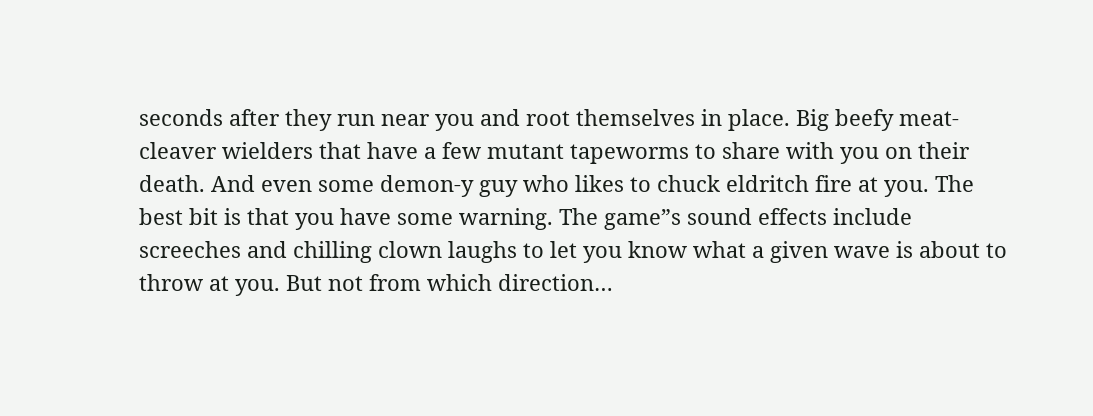seconds after they run near you and root themselves in place. Big beefy meat-cleaver wielders that have a few mutant tapeworms to share with you on their death. And even some demon-y guy who likes to chuck eldritch fire at you. The best bit is that you have some warning. The game”s sound effects include screeches and chilling clown laughs to let you know what a given wave is about to throw at you. But not from which direction…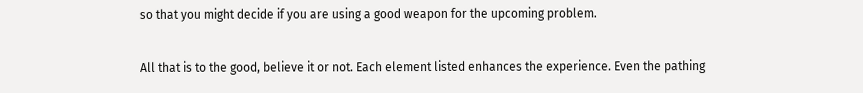so that you might decide if you are using a good weapon for the upcoming problem.

All that is to the good, believe it or not. Each element listed enhances the experience. Even the pathing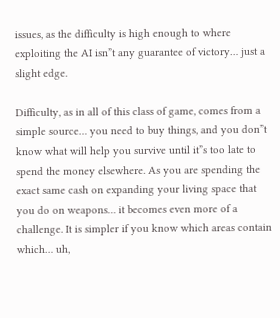issues, as the difficulty is high enough to where exploiting the AI isn”t any guarantee of victory… just a slight edge.

Difficulty, as in all of this class of game, comes from a simple source… you need to buy things, and you don”t know what will help you survive until it”s too late to spend the money elsewhere. As you are spending the exact same cash on expanding your living space that you do on weapons… it becomes even more of a challenge. It is simpler if you know which areas contain which… uh,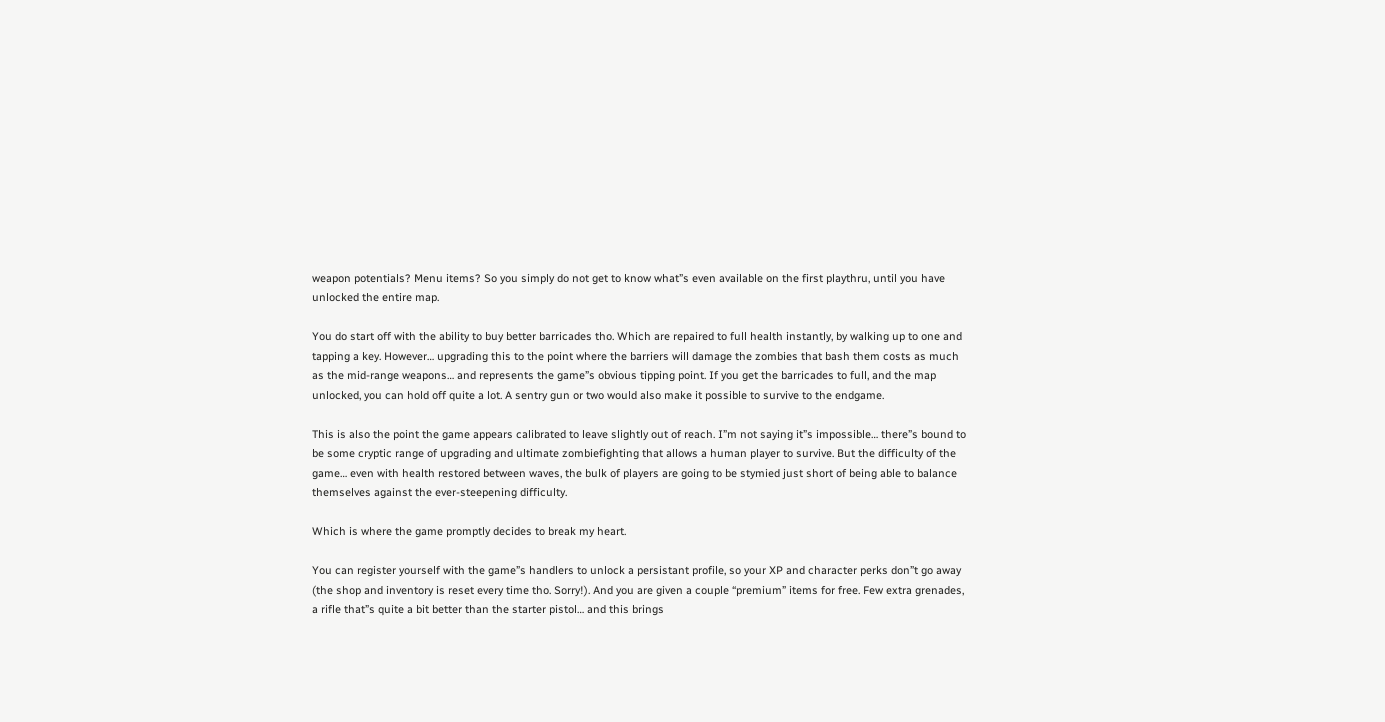weapon potentials? Menu items? So you simply do not get to know what”s even available on the first playthru, until you have unlocked the entire map.

You do start off with the ability to buy better barricades tho. Which are repaired to full health instantly, by walking up to one and tapping a key. However… upgrading this to the point where the barriers will damage the zombies that bash them costs as much as the mid-range weapons… and represents the game”s obvious tipping point. If you get the barricades to full, and the map unlocked, you can hold off quite a lot. A sentry gun or two would also make it possible to survive to the endgame.

This is also the point the game appears calibrated to leave slightly out of reach. I”m not saying it”s impossible… there”s bound to be some cryptic range of upgrading and ultimate zombiefighting that allows a human player to survive. But the difficulty of the game… even with health restored between waves, the bulk of players are going to be stymied just short of being able to balance themselves against the ever-steepening difficulty.

Which is where the game promptly decides to break my heart.

You can register yourself with the game”s handlers to unlock a persistant profile, so your XP and character perks don”t go away (the shop and inventory is reset every time tho. Sorry!). And you are given a couple “premium” items for free. Few extra grenades, a rifle that”s quite a bit better than the starter pistol… and this brings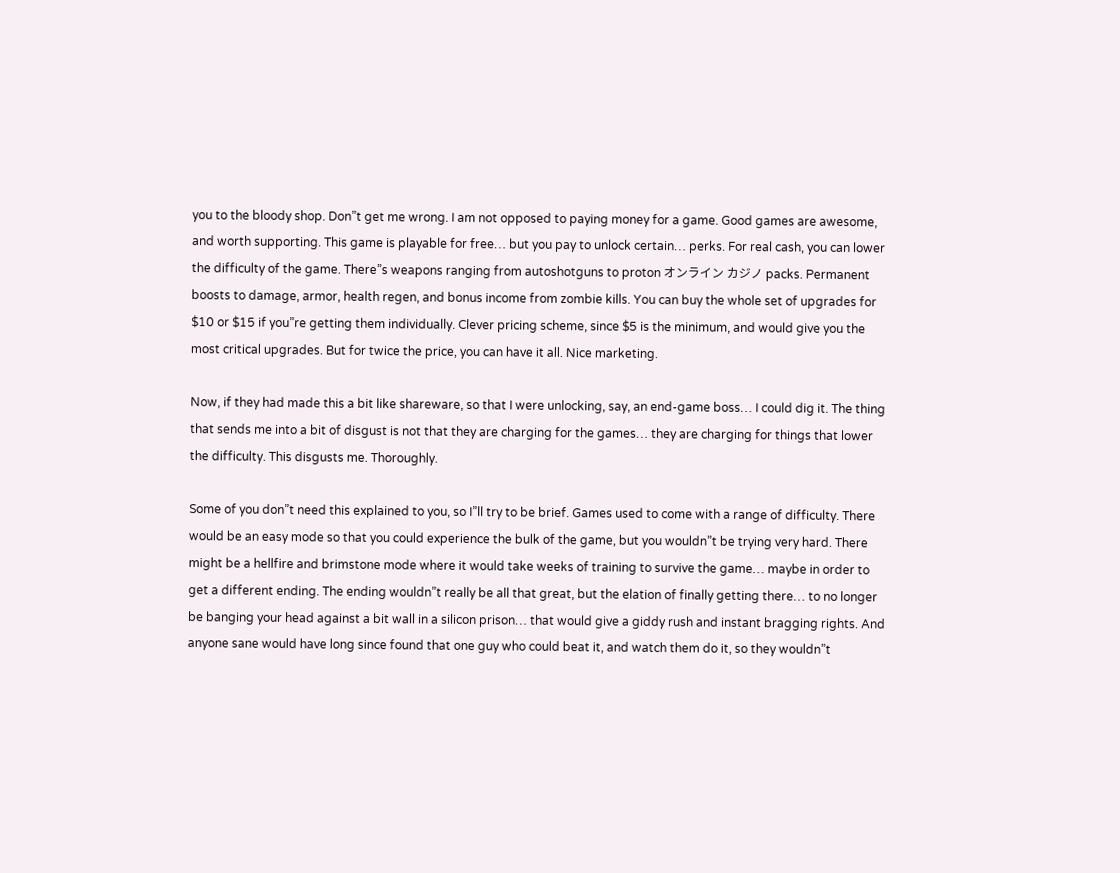you to the bloody shop. Don”t get me wrong. I am not opposed to paying money for a game. Good games are awesome, and worth supporting. This game is playable for free… but you pay to unlock certain… perks. For real cash, you can lower the difficulty of the game. There”s weapons ranging from autoshotguns to proton オンライン カジノ packs. Permanent boosts to damage, armor, health regen, and bonus income from zombie kills. You can buy the whole set of upgrades for $10 or $15 if you”re getting them individually. Clever pricing scheme, since $5 is the minimum, and would give you the most critical upgrades. But for twice the price, you can have it all. Nice marketing.

Now, if they had made this a bit like shareware, so that I were unlocking, say, an end-game boss… I could dig it. The thing that sends me into a bit of disgust is not that they are charging for the games… they are charging for things that lower the difficulty. This disgusts me. Thoroughly.

Some of you don”t need this explained to you, so I”ll try to be brief. Games used to come with a range of difficulty. There would be an easy mode so that you could experience the bulk of the game, but you wouldn”t be trying very hard. There might be a hellfire and brimstone mode where it would take weeks of training to survive the game… maybe in order to get a different ending. The ending wouldn”t really be all that great, but the elation of finally getting there… to no longer be banging your head against a bit wall in a silicon prison… that would give a giddy rush and instant bragging rights. And anyone sane would have long since found that one guy who could beat it, and watch them do it, so they wouldn”t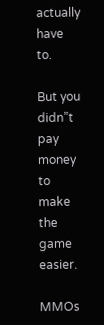actually have to.

But you didn”t pay money to make the game easier.

MMOs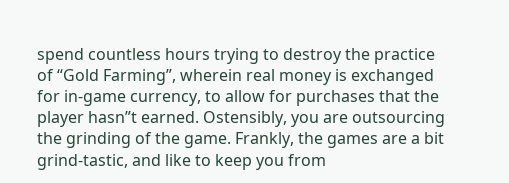spend countless hours trying to destroy the practice of “Gold Farming”, wherein real money is exchanged for in-game currency, to allow for purchases that the player hasn”t earned. Ostensibly, you are outsourcing the grinding of the game. Frankly, the games are a bit grind-tastic, and like to keep you from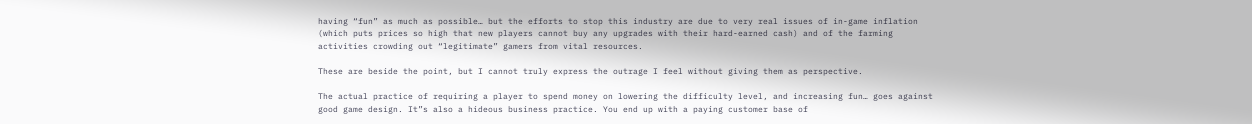having “fun” as much as possible… but the efforts to stop this industry are due to very real issues of in-game inflation (which puts prices so high that new players cannot buy any upgrades with their hard-earned cash) and of the farming activities crowding out “legitimate” gamers from vital resources.

These are beside the point, but I cannot truly express the outrage I feel without giving them as perspective.

The actual practice of requiring a player to spend money on lowering the difficulty level, and increasing fun… goes against good game design. It”s also a hideous business practice. You end up with a paying customer base of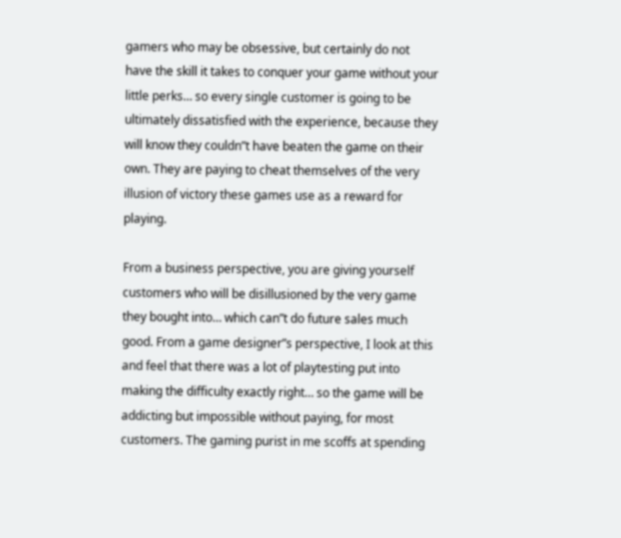gamers who may be obsessive, but certainly do not have the skill it takes to conquer your game without your little perks… so every single customer is going to be ultimately dissatisfied with the experience, because they will know they couldn”t have beaten the game on their own. They are paying to cheat themselves of the very illusion of victory these games use as a reward for playing.

From a business perspective, you are giving yourself customers who will be disillusioned by the very game they bought into… which can”t do future sales much good. From a game designer”s perspective, I look at this and feel that there was a lot of playtesting put into making the difficulty exactly right… so the game will be addicting but impossible without paying, for most customers. The gaming purist in me scoffs at spending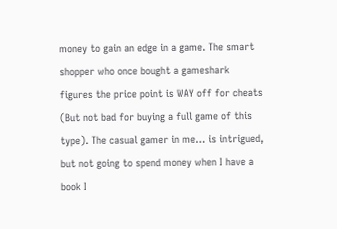money to gain an edge in a game. The smart shopper who once bought a gameshark figures the price point is WAY off for cheats (But not bad for buying a full game of this type). The casual gamer in me… is intrigued, but not going to spend money when I have a book I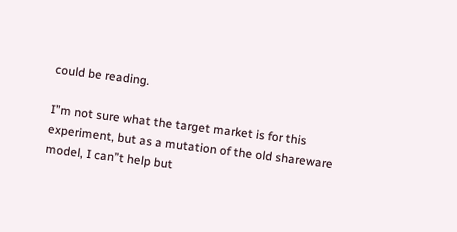could be reading.

I”m not sure what the target market is for this experiment, but as a mutation of the old shareware model, I can”t help but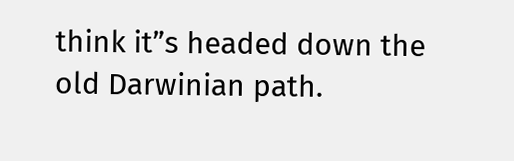think it”s headed down the old Darwinian path.